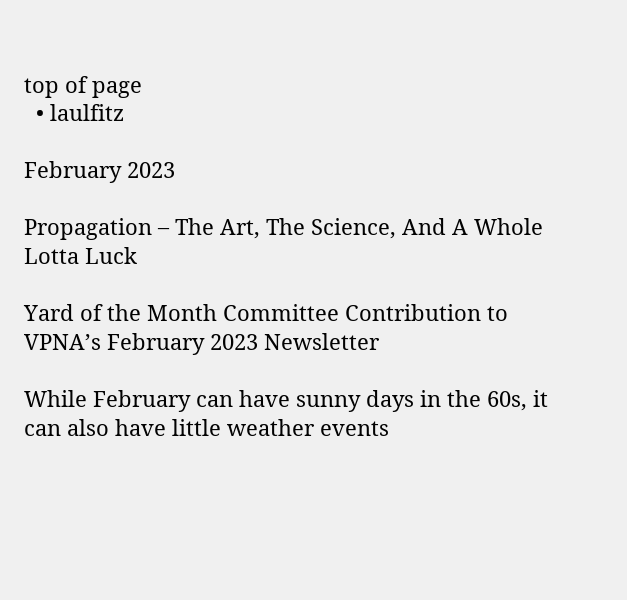top of page
  • laulfitz

February 2023

Propagation – The Art, The Science, And A Whole Lotta Luck

Yard of the Month Committee Contribution to VPNA’s February 2023 Newsletter

While February can have sunny days in the 60s, it can also have little weather events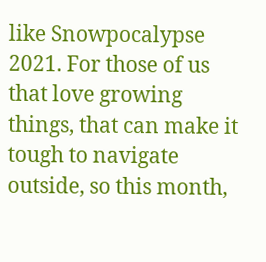like Snowpocalypse 2021. For those of us that love growing things, that can make it tough to navigate outside, so this month,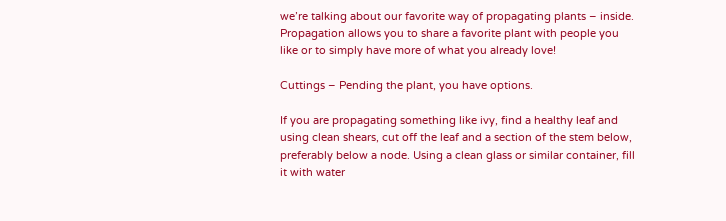we’re talking about our favorite way of propagating plants – inside. Propagation allows you to share a favorite plant with people you like or to simply have more of what you already love!

Cuttings – Pending the plant, you have options.

If you are propagating something like ivy, find a healthy leaf and using clean shears, cut off the leaf and a section of the stem below, preferably below a node. Using a clean glass or similar container, fill it with water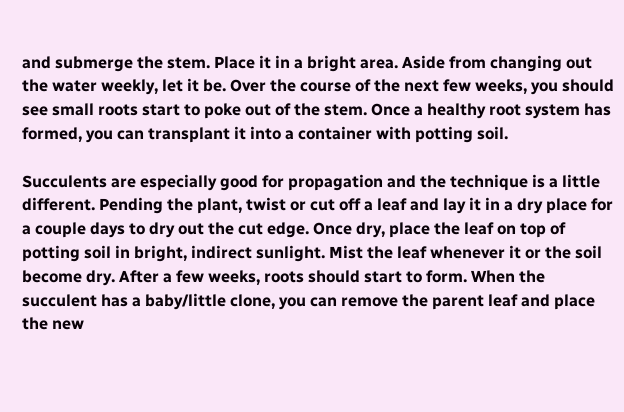and submerge the stem. Place it in a bright area. Aside from changing out the water weekly, let it be. Over the course of the next few weeks, you should see small roots start to poke out of the stem. Once a healthy root system has formed, you can transplant it into a container with potting soil.

Succulents are especially good for propagation and the technique is a little different. Pending the plant, twist or cut off a leaf and lay it in a dry place for a couple days to dry out the cut edge. Once dry, place the leaf on top of potting soil in bright, indirect sunlight. Mist the leaf whenever it or the soil become dry. After a few weeks, roots should start to form. When the succulent has a baby/little clone, you can remove the parent leaf and place the new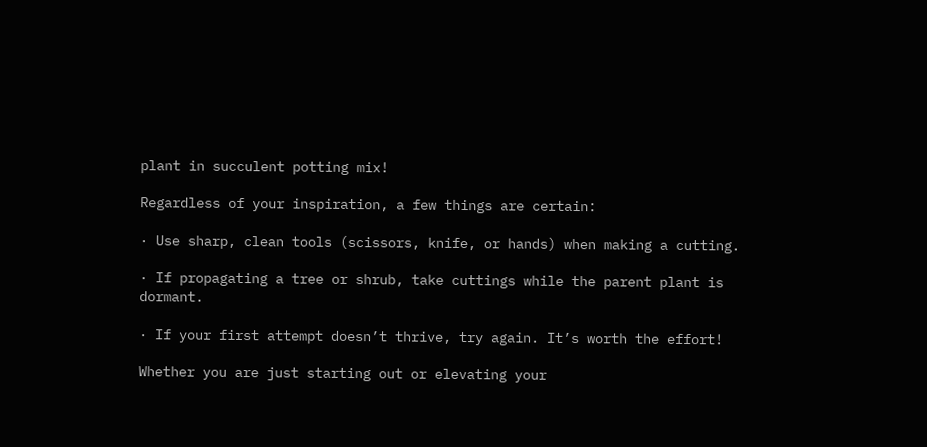plant in succulent potting mix!

Regardless of your inspiration, a few things are certain:

· Use sharp, clean tools (scissors, knife, or hands) when making a cutting.

· If propagating a tree or shrub, take cuttings while the parent plant is dormant.

· If your first attempt doesn’t thrive, try again. It’s worth the effort!

Whether you are just starting out or elevating your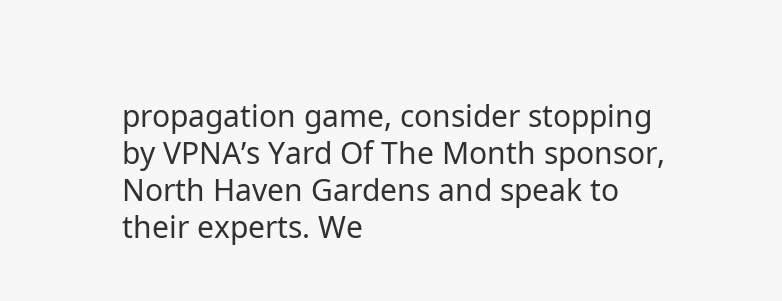propagation game, consider stopping by VPNA’s Yard Of The Month sponsor, North Haven Gardens and speak to their experts. We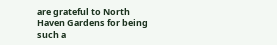are grateful to North Haven Gardens for being such a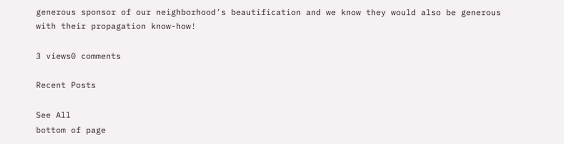generous sponsor of our neighborhood’s beautification and we know they would also be generous with their propagation know-how!

3 views0 comments

Recent Posts

See All
bottom of page